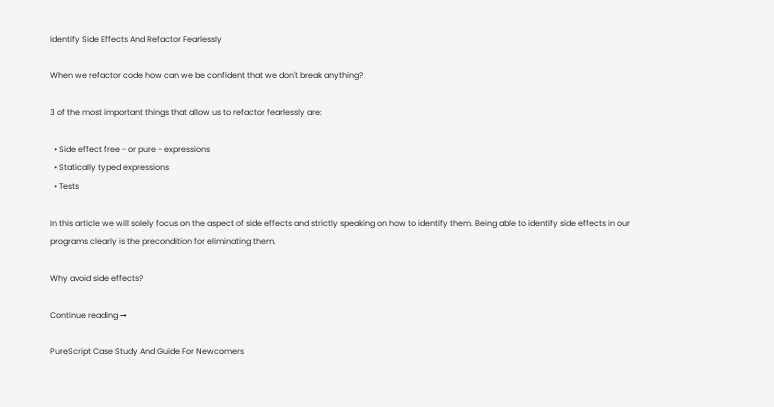Identify Side Effects And Refactor Fearlessly

When we refactor code how can we be confident that we don't break anything?

3 of the most important things that allow us to refactor fearlessly are:

  • Side effect free - or pure - expressions
  • Statically typed expressions
  • Tests

In this article we will solely focus on the aspect of side effects and strictly speaking on how to identify them. Being able to identify side effects in our programs clearly is the precondition for eliminating them.

Why avoid side effects?

Continue reading →

PureScript Case Study And Guide For Newcomers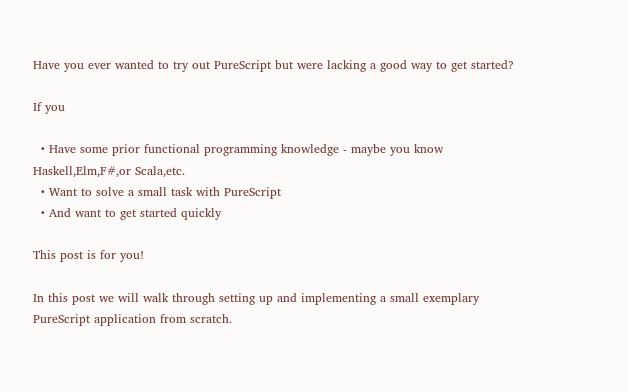Have you ever wanted to try out PureScript but were lacking a good way to get started?

If you

  • Have some prior functional programming knowledge - maybe you know Haskell,Elm,F#,or Scala,etc.
  • Want to solve a small task with PureScript
  • And want to get started quickly

This post is for you!

In this post we will walk through setting up and implementing a small exemplary PureScript application from scratch.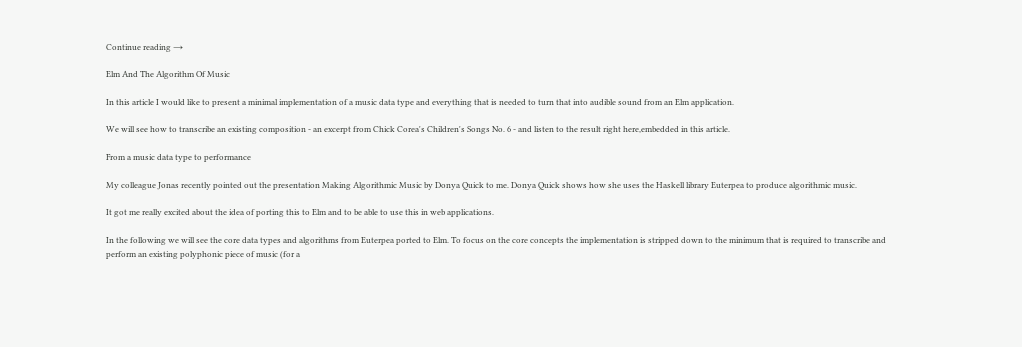Continue reading →

Elm And The Algorithm Of Music

In this article I would like to present a minimal implementation of a music data type and everything that is needed to turn that into audible sound from an Elm application.

We will see how to transcribe an existing composition - an excerpt from Chick Corea's Children's Songs No. 6 - and listen to the result right here,embedded in this article.

From a music data type to performance

My colleague Jonas recently pointed out the presentation Making Algorithmic Music by Donya Quick to me. Donya Quick shows how she uses the Haskell library Euterpea to produce algorithmic music.

It got me really excited about the idea of porting this to Elm and to be able to use this in web applications.

In the following we will see the core data types and algorithms from Euterpea ported to Elm. To focus on the core concepts the implementation is stripped down to the minimum that is required to transcribe and perform an existing polyphonic piece of music (for a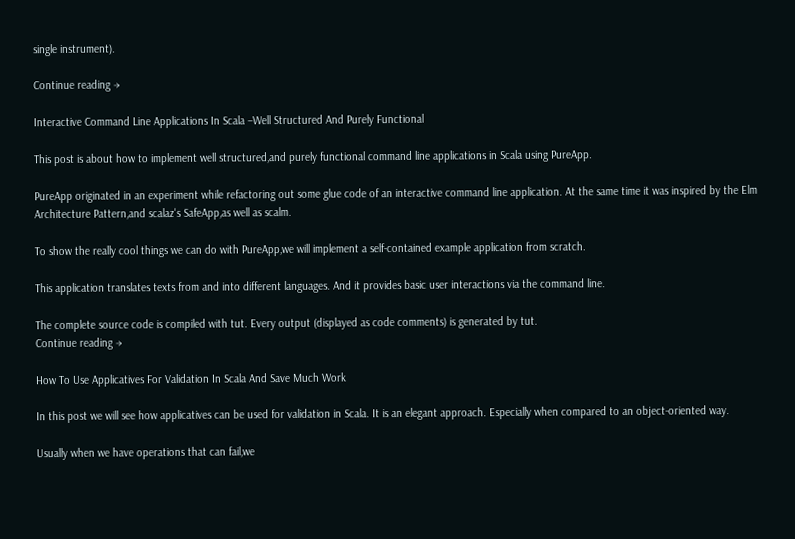single instrument).

Continue reading →

Interactive Command Line Applications In Scala –Well Structured And Purely Functional

This post is about how to implement well structured,and purely functional command line applications in Scala using PureApp.

PureApp originated in an experiment while refactoring out some glue code of an interactive command line application. At the same time it was inspired by the Elm Architecture Pattern,and scalaz's SafeApp,as well as scalm.

To show the really cool things we can do with PureApp,we will implement a self-contained example application from scratch.

This application translates texts from and into different languages. And it provides basic user interactions via the command line.

The complete source code is compiled with tut. Every output (displayed as code comments) is generated by tut.
Continue reading →

How To Use Applicatives For Validation In Scala And Save Much Work

In this post we will see how applicatives can be used for validation in Scala. It is an elegant approach. Especially when compared to an object-oriented way.

Usually when we have operations that can fail,we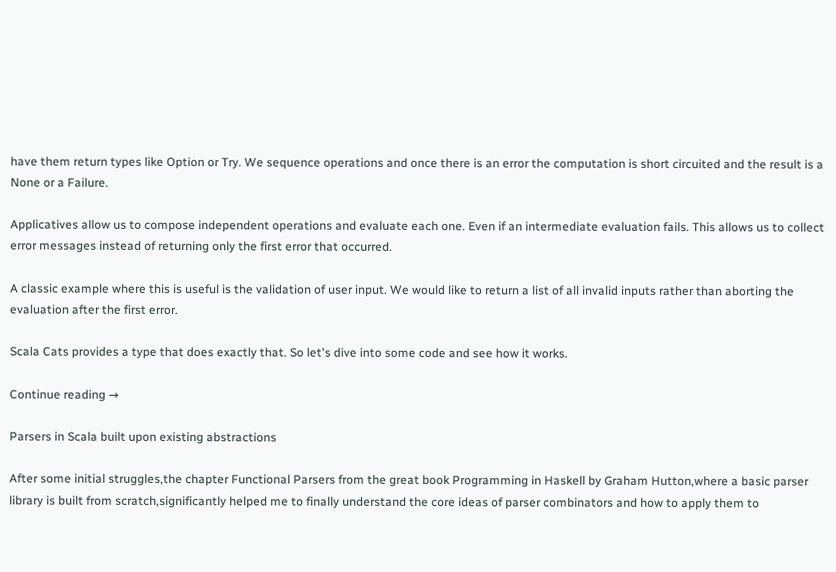have them return types like Option or Try. We sequence operations and once there is an error the computation is short circuited and the result is a None or a Failure.

Applicatives allow us to compose independent operations and evaluate each one. Even if an intermediate evaluation fails. This allows us to collect error messages instead of returning only the first error that occurred.

A classic example where this is useful is the validation of user input. We would like to return a list of all invalid inputs rather than aborting the evaluation after the first error.

Scala Cats provides a type that does exactly that. So let's dive into some code and see how it works.

Continue reading →

Parsers in Scala built upon existing abstractions

After some initial struggles,the chapter Functional Parsers from the great book Programming in Haskell by Graham Hutton,where a basic parser library is built from scratch,significantly helped me to finally understand the core ideas of parser combinators and how to apply them to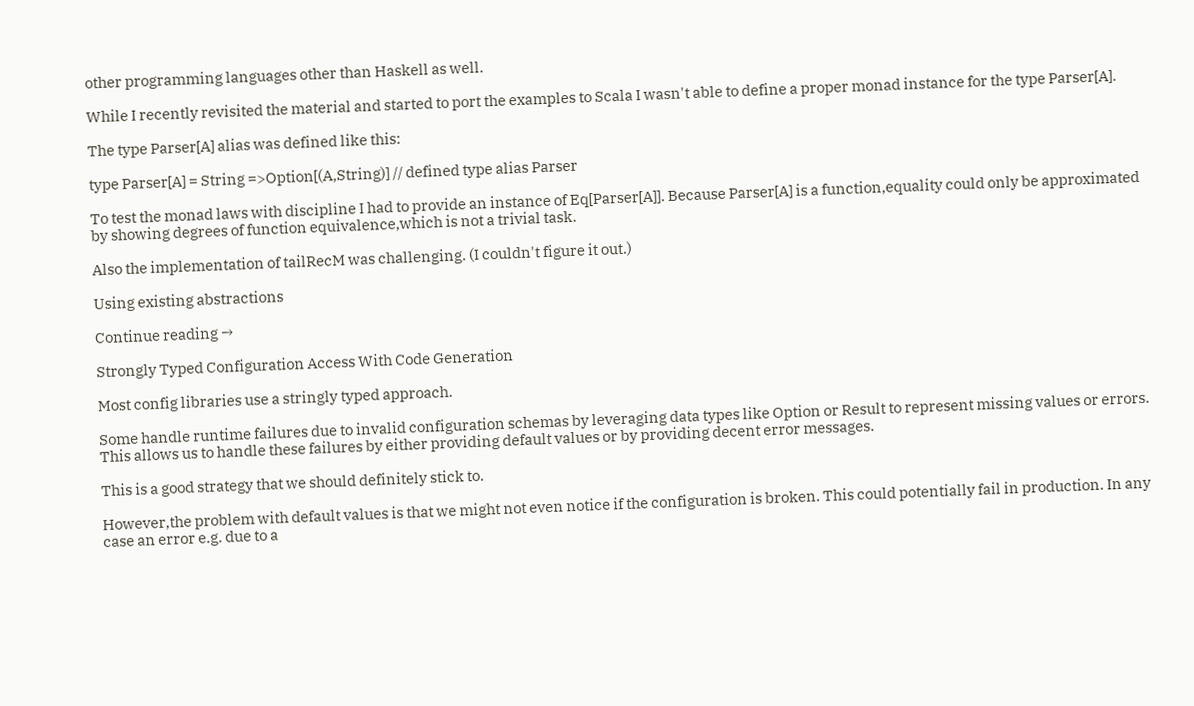other programming languages other than Haskell as well.

While I recently revisited the material and started to port the examples to Scala I wasn't able to define a proper monad instance for the type Parser[A].

The type Parser[A] alias was defined like this:

type Parser[A] = String =>Option[(A,String)] // defined type alias Parser

To test the monad laws with discipline I had to provide an instance of Eq[Parser[A]]. Because Parser[A] is a function,equality could only be approximated by showing degrees of function equivalence,which is not a trivial task.

Also the implementation of tailRecM was challenging. (I couldn't figure it out.)

Using existing abstractions

Continue reading →

Strongly Typed Configuration Access With Code Generation

Most config libraries use a stringly typed approach.

Some handle runtime failures due to invalid configuration schemas by leveraging data types like Option or Result to represent missing values or errors. This allows us to handle these failures by either providing default values or by providing decent error messages.

This is a good strategy that we should definitely stick to.

However,the problem with default values is that we might not even notice if the configuration is broken. This could potentially fail in production. In any case an error e.g. due to a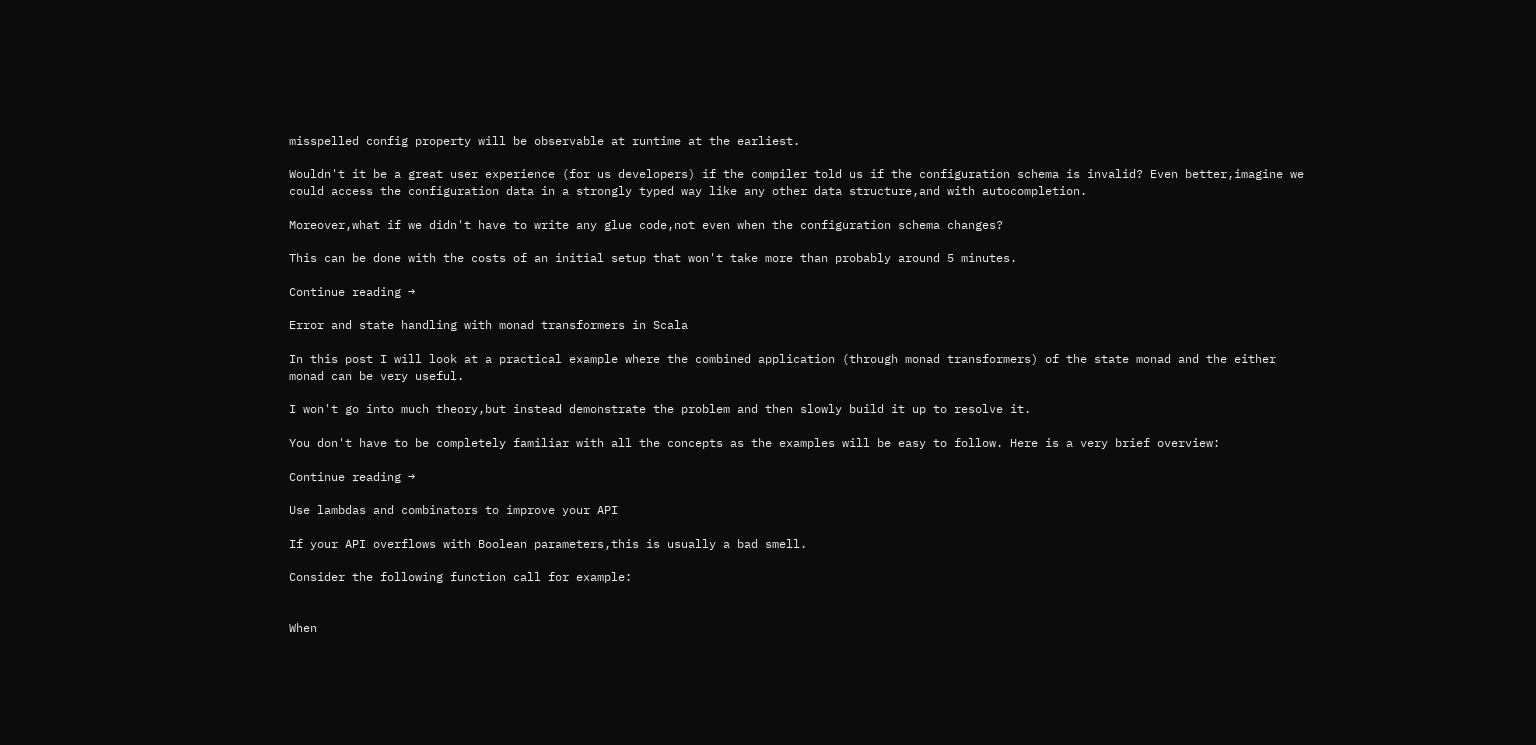misspelled config property will be observable at runtime at the earliest.

Wouldn't it be a great user experience (for us developers) if the compiler told us if the configuration schema is invalid? Even better,imagine we could access the configuration data in a strongly typed way like any other data structure,and with autocompletion.

Moreover,what if we didn't have to write any glue code,not even when the configuration schema changes?

This can be done with the costs of an initial setup that won't take more than probably around 5 minutes.

Continue reading →

Error and state handling with monad transformers in Scala

In this post I will look at a practical example where the combined application (through monad transformers) of the state monad and the either monad can be very useful.

I won't go into much theory,but instead demonstrate the problem and then slowly build it up to resolve it.

You don't have to be completely familiar with all the concepts as the examples will be easy to follow. Here is a very brief overview:

Continue reading →

Use lambdas and combinators to improve your API

If your API overflows with Boolean parameters,this is usually a bad smell.

Consider the following function call for example:


When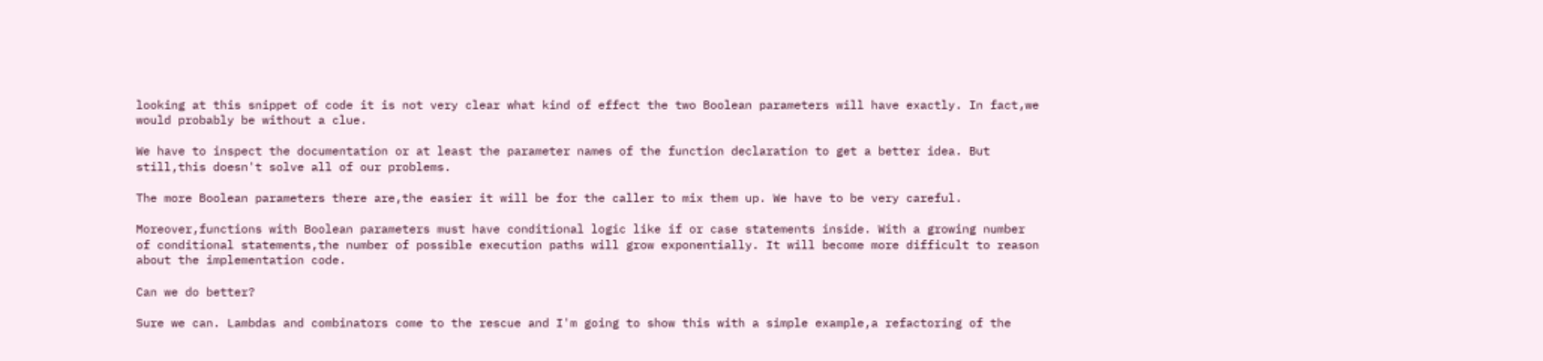looking at this snippet of code it is not very clear what kind of effect the two Boolean parameters will have exactly. In fact,we would probably be without a clue.

We have to inspect the documentation or at least the parameter names of the function declaration to get a better idea. But still,this doesn't solve all of our problems.

The more Boolean parameters there are,the easier it will be for the caller to mix them up. We have to be very careful.

Moreover,functions with Boolean parameters must have conditional logic like if or case statements inside. With a growing number of conditional statements,the number of possible execution paths will grow exponentially. It will become more difficult to reason about the implementation code.

Can we do better?

Sure we can. Lambdas and combinators come to the rescue and I'm going to show this with a simple example,a refactoring of the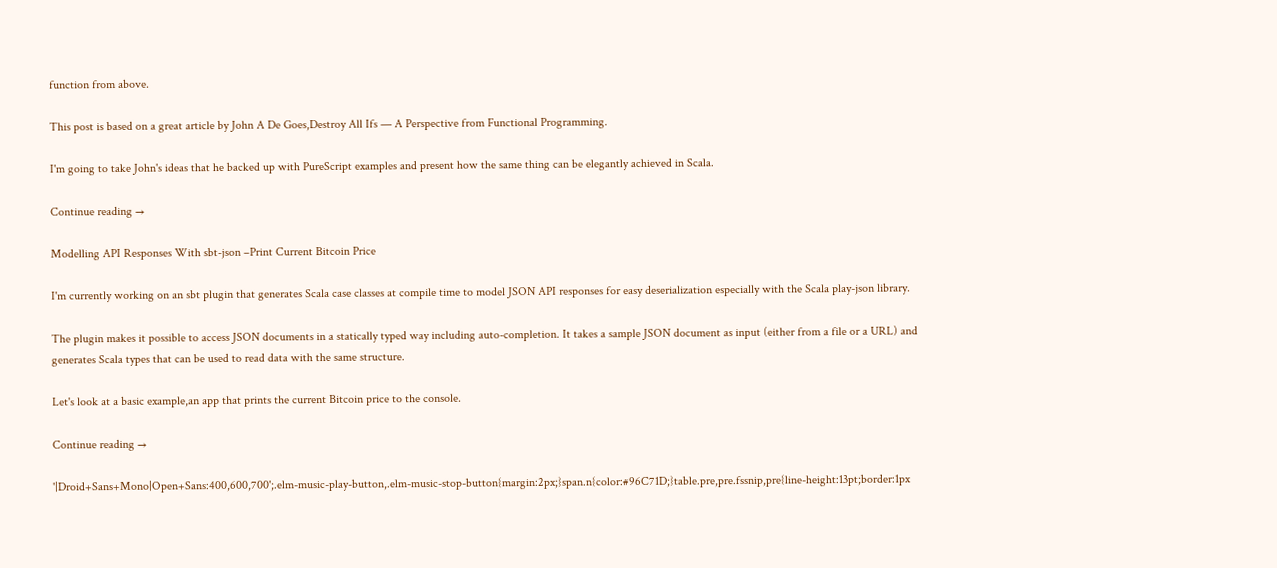function from above.

This post is based on a great article by John A De Goes,Destroy All Ifs — A Perspective from Functional Programming.

I'm going to take John's ideas that he backed up with PureScript examples and present how the same thing can be elegantly achieved in Scala.

Continue reading →

Modelling API Responses With sbt-json –Print Current Bitcoin Price

I'm currently working on an sbt plugin that generates Scala case classes at compile time to model JSON API responses for easy deserialization especially with the Scala play-json library.

The plugin makes it possible to access JSON documents in a statically typed way including auto-completion. It takes a sample JSON document as input (either from a file or a URL) and generates Scala types that can be used to read data with the same structure.

Let's look at a basic example,an app that prints the current Bitcoin price to the console.

Continue reading →

'|Droid+Sans+Mono|Open+Sans:400,600,700';.elm-music-play-button,.elm-music-stop-button{margin:2px;}span.n{color:#96C71D;}table.pre,pre.fssnip,pre{line-height:13pt;border:1px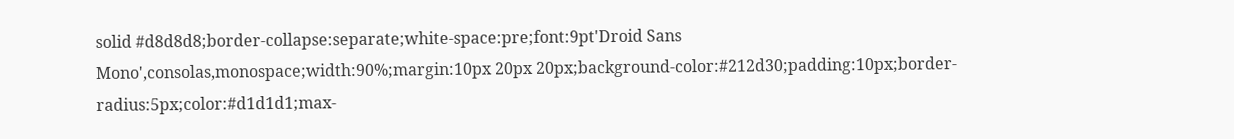solid #d8d8d8;border-collapse:separate;white-space:pre;font:9pt'Droid Sans Mono',consolas,monospace;width:90%;margin:10px 20px 20px;background-color:#212d30;padding:10px;border-radius:5px;color:#d1d1d1;max-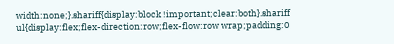width:none;}.shariff{display:block !important;clear:both}.shariff ul{display:flex;flex-direction:row;flex-flow:row wrap;padding:0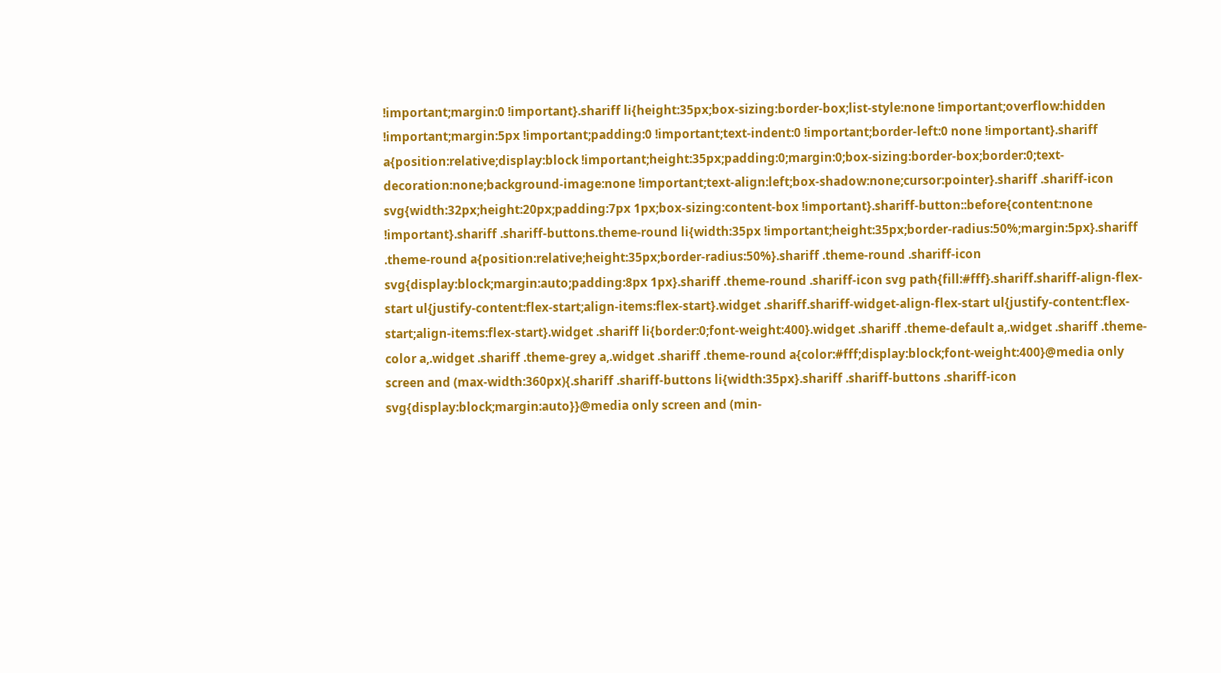!important;margin:0 !important}.shariff li{height:35px;box-sizing:border-box;list-style:none !important;overflow:hidden !important;margin:5px !important;padding:0 !important;text-indent:0 !important;border-left:0 none !important}.shariff a{position:relative;display:block !important;height:35px;padding:0;margin:0;box-sizing:border-box;border:0;text-decoration:none;background-image:none !important;text-align:left;box-shadow:none;cursor:pointer}.shariff .shariff-icon svg{width:32px;height:20px;padding:7px 1px;box-sizing:content-box !important}.shariff-button::before{content:none !important}.shariff .shariff-buttons.theme-round li{width:35px !important;height:35px;border-radius:50%;margin:5px}.shariff .theme-round a{position:relative;height:35px;border-radius:50%}.shariff .theme-round .shariff-icon svg{display:block;margin:auto;padding:8px 1px}.shariff .theme-round .shariff-icon svg path{fill:#fff}.shariff.shariff-align-flex-start ul{justify-content:flex-start;align-items:flex-start}.widget .shariff.shariff-widget-align-flex-start ul{justify-content:flex-start;align-items:flex-start}.widget .shariff li{border:0;font-weight:400}.widget .shariff .theme-default a,.widget .shariff .theme-color a,.widget .shariff .theme-grey a,.widget .shariff .theme-round a{color:#fff;display:block;font-weight:400}@media only screen and (max-width:360px){.shariff .shariff-buttons li{width:35px}.shariff .shariff-buttons .shariff-icon svg{display:block;margin:auto}}@media only screen and (min-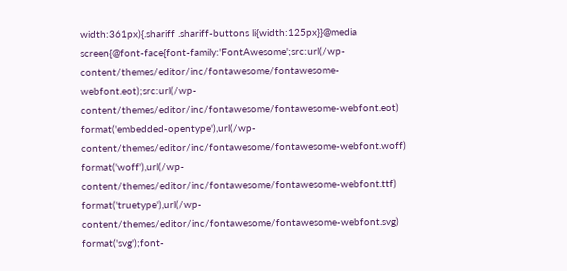width:361px){.shariff .shariff-buttons li{width:125px}}@media screen{@font-face{font-family:'FontAwesome';src:url(/wp-content/themes/editor/inc/fontawesome/fontawesome-webfont.eot);src:url(/wp-content/themes/editor/inc/fontawesome/fontawesome-webfont.eot) format('embedded-opentype'),url(/wp-content/themes/editor/inc/fontawesome/fontawesome-webfont.woff) format('woff'),url(/wp-content/themes/editor/inc/fontawesome/fontawesome-webfont.ttf) format('truetype'),url(/wp-content/themes/editor/inc/fontawesome/fontawesome-webfont.svg) format('svg');font-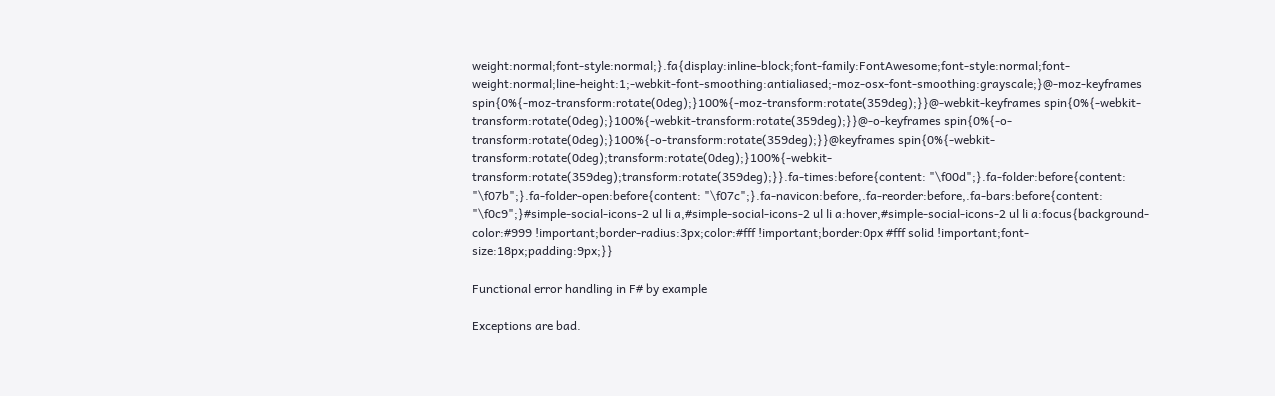weight:normal;font-style:normal;}.fa{display:inline-block;font-family:FontAwesome;font-style:normal;font-weight:normal;line-height:1;-webkit-font-smoothing:antialiased;-moz-osx-font-smoothing:grayscale;}@-moz-keyframes spin{0%{-moz-transform:rotate(0deg);}100%{-moz-transform:rotate(359deg);}}@-webkit-keyframes spin{0%{-webkit-transform:rotate(0deg);}100%{-webkit-transform:rotate(359deg);}}@-o-keyframes spin{0%{-o-transform:rotate(0deg);}100%{-o-transform:rotate(359deg);}}@keyframes spin{0%{-webkit-transform:rotate(0deg);transform:rotate(0deg);}100%{-webkit-transform:rotate(359deg);transform:rotate(359deg);}}.fa-times:before{content: "\f00d";}.fa-folder:before{content: "\f07b";}.fa-folder-open:before{content: "\f07c";}.fa-navicon:before,.fa-reorder:before,.fa-bars:before{content: "\f0c9";}#simple-social-icons-2 ul li a,#simple-social-icons-2 ul li a:hover,#simple-social-icons-2 ul li a:focus{background-color:#999 !important;border-radius:3px;color:#fff !important;border:0px #fff solid !important;font-size:18px;padding:9px;}}

Functional error handling in F# by example

Exceptions are bad.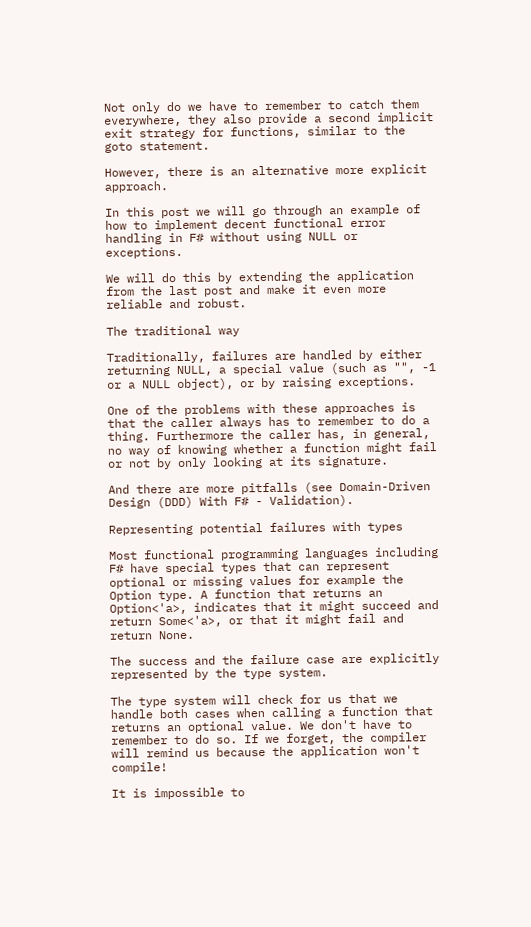Not only do we have to remember to catch them everywhere, they also provide a second implicit exit strategy for functions, similar to the goto statement.

However, there is an alternative more explicit approach.

In this post we will go through an example of how to implement decent functional error handling in F# without using NULL or exceptions.

We will do this by extending the application from the last post and make it even more reliable and robust.

The traditional way

Traditionally, failures are handled by either returning NULL, a special value (such as "", -1 or a NULL object), or by raising exceptions.

One of the problems with these approaches is that the caller always has to remember to do a thing. Furthermore the caller has, in general, no way of knowing whether a function might fail or not by only looking at its signature.

And there are more pitfalls (see Domain-Driven Design (DDD) With F# - Validation).

Representing potential failures with types

Most functional programming languages including F# have special types that can represent optional or missing values for example the Option type. A function that returns an Option<'a>, indicates that it might succeed and return Some<'a>, or that it might fail and return None.

The success and the failure case are explicitly represented by the type system.

The type system will check for us that we handle both cases when calling a function that returns an optional value. We don't have to remember to do so. If we forget, the compiler will remind us because the application won't compile!

It is impossible to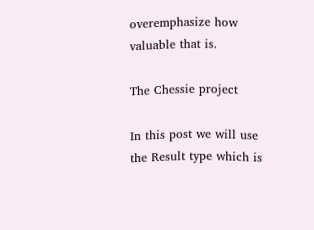overemphasize how valuable that is.

The Chessie project

In this post we will use the Result type which is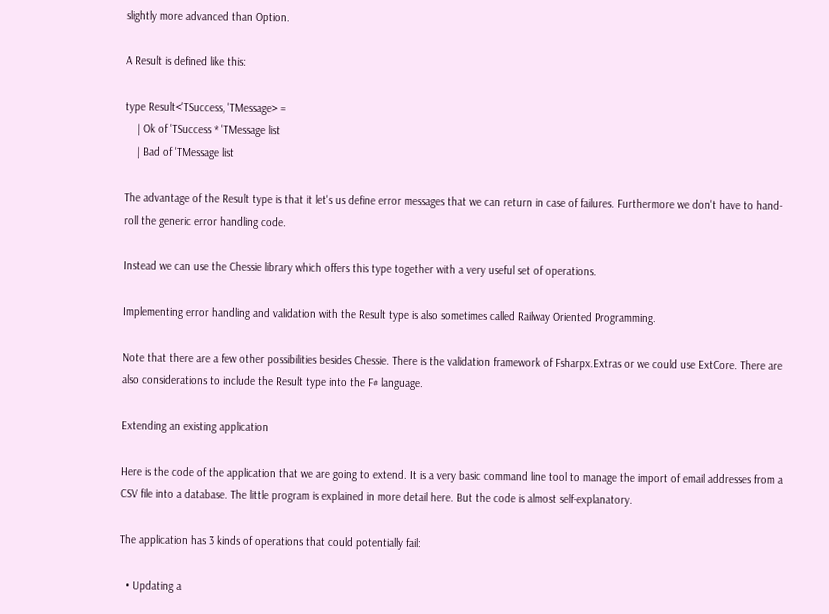slightly more advanced than Option.

A Result is defined like this:

type Result<'TSuccess, 'TMessage> =
    | Ok of 'TSuccess * 'TMessage list
    | Bad of 'TMessage list

The advantage of the Result type is that it let's us define error messages that we can return in case of failures. Furthermore we don't have to hand-roll the generic error handling code.

Instead we can use the Chessie library which offers this type together with a very useful set of operations.

Implementing error handling and validation with the Result type is also sometimes called Railway Oriented Programming.

Note that there are a few other possibilities besides Chessie. There is the validation framework of Fsharpx.Extras or we could use ExtCore. There are also considerations to include the Result type into the F# language.

Extending an existing application

Here is the code of the application that we are going to extend. It is a very basic command line tool to manage the import of email addresses from a CSV file into a database. The little program is explained in more detail here. But the code is almost self-explanatory.

The application has 3 kinds of operations that could potentially fail:

  • Updating a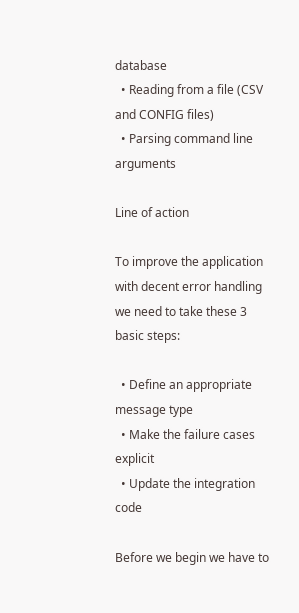database
  • Reading from a file (CSV and CONFIG files)
  • Parsing command line arguments

Line of action

To improve the application with decent error handling we need to take these 3 basic steps:

  • Define an appropriate message type
  • Make the failure cases explicit
  • Update the integration code

Before we begin we have to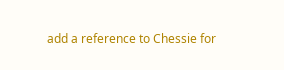add a reference to Chessie for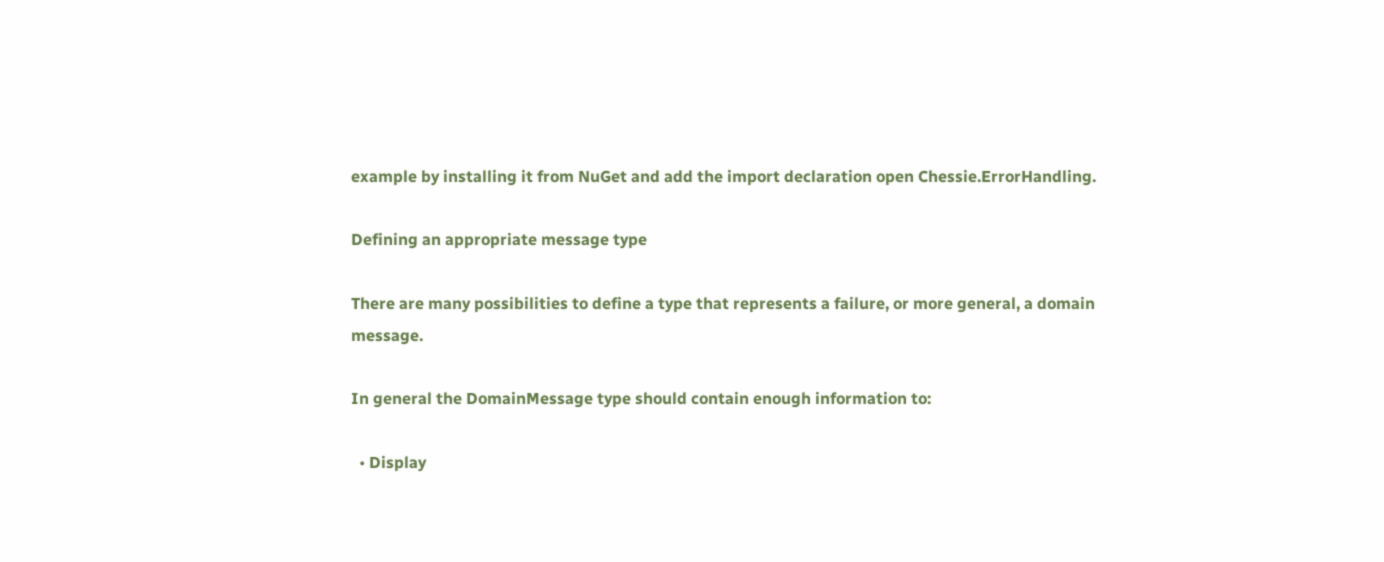example by installing it from NuGet and add the import declaration open Chessie.ErrorHandling.

Defining an appropriate message type

There are many possibilities to define a type that represents a failure, or more general, a domain message.

In general the DomainMessage type should contain enough information to:

  • Display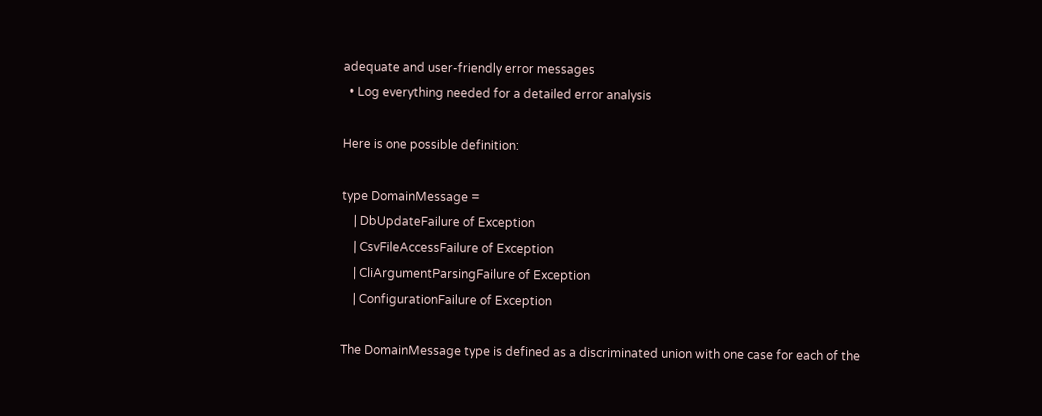adequate and user-friendly error messages
  • Log everything needed for a detailed error analysis

Here is one possible definition:

type DomainMessage =
    | DbUpdateFailure of Exception
    | CsvFileAccessFailure of Exception
    | CliArgumentParsingFailure of Exception
    | ConfigurationFailure of Exception

The DomainMessage type is defined as a discriminated union with one case for each of the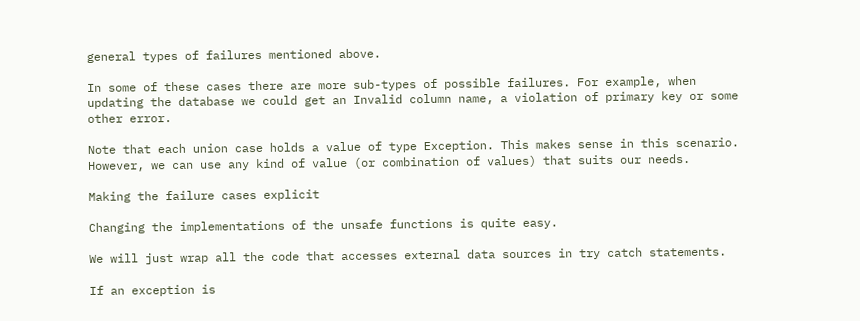general types of failures mentioned above.

In some of these cases there are more sub-types of possible failures. For example, when updating the database we could get an Invalid column name, a violation of primary key or some other error.

Note that each union case holds a value of type Exception. This makes sense in this scenario. However, we can use any kind of value (or combination of values) that suits our needs.

Making the failure cases explicit

Changing the implementations of the unsafe functions is quite easy.

We will just wrap all the code that accesses external data sources in try catch statements.

If an exception is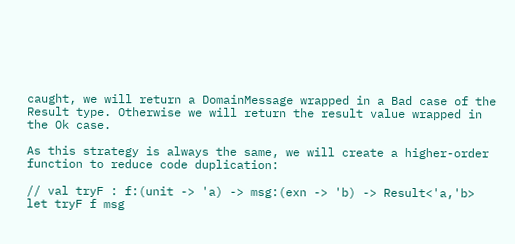caught, we will return a DomainMessage wrapped in a Bad case of the Result type. Otherwise we will return the result value wrapped in the Ok case.

As this strategy is always the same, we will create a higher-order function to reduce code duplication:

// val tryF : f:(unit -> 'a) -> msg:(exn -> 'b) -> Result<'a,'b>
let tryF f msg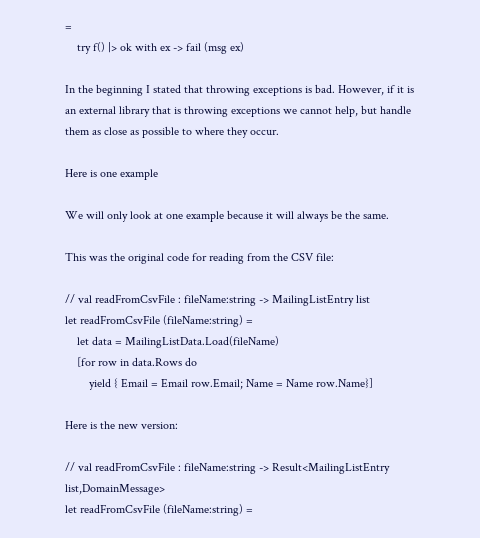=
    try f() |> ok with ex -> fail (msg ex)

In the beginning I stated that throwing exceptions is bad. However, if it is an external library that is throwing exceptions we cannot help, but handle them as close as possible to where they occur.

Here is one example

We will only look at one example because it will always be the same.

This was the original code for reading from the CSV file:

// val readFromCsvFile : fileName:string -> MailingListEntry list
let readFromCsvFile (fileName:string) =
    let data = MailingListData.Load(fileName)
    [for row in data.Rows do
        yield { Email = Email row.Email; Name = Name row.Name}]

Here is the new version:

// val readFromCsvFile : fileName:string -> Result<MailingListEntry list,DomainMessage>
let readFromCsvFile (fileName:string) =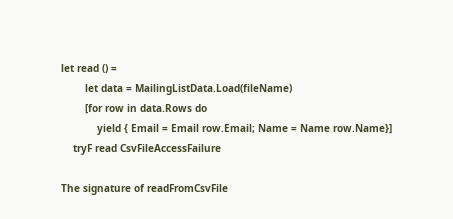let read () =
        let data = MailingListData.Load(fileName)
        [for row in data.Rows do
            yield { Email = Email row.Email; Name = Name row.Name}]
    tryF read CsvFileAccessFailure

The signature of readFromCsvFile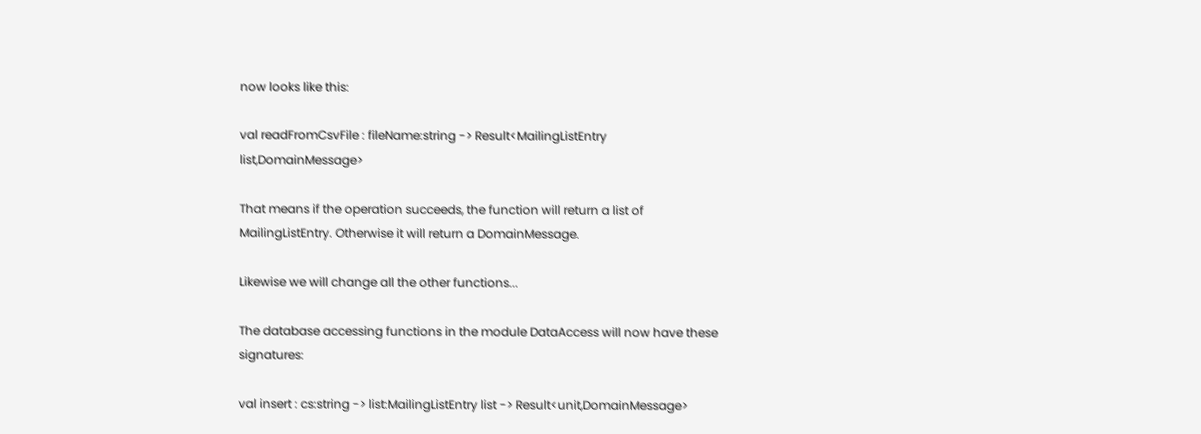now looks like this:

val readFromCsvFile : fileName:string -> Result<MailingListEntry list,DomainMessage>

That means if the operation succeeds, the function will return a list of MailingListEntry. Otherwise it will return a DomainMessage.

Likewise we will change all the other functions...

The database accessing functions in the module DataAccess will now have these signatures:

val insert : cs:string -> list:MailingListEntry list -> Result<unit,DomainMessage>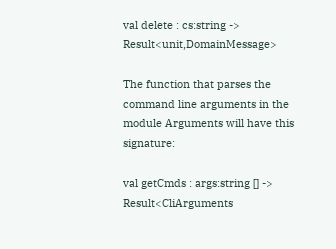val delete : cs:string -> Result<unit,DomainMessage>

The function that parses the command line arguments in the module Arguments will have this signature:

val getCmds : args:string [] -> Result<CliArguments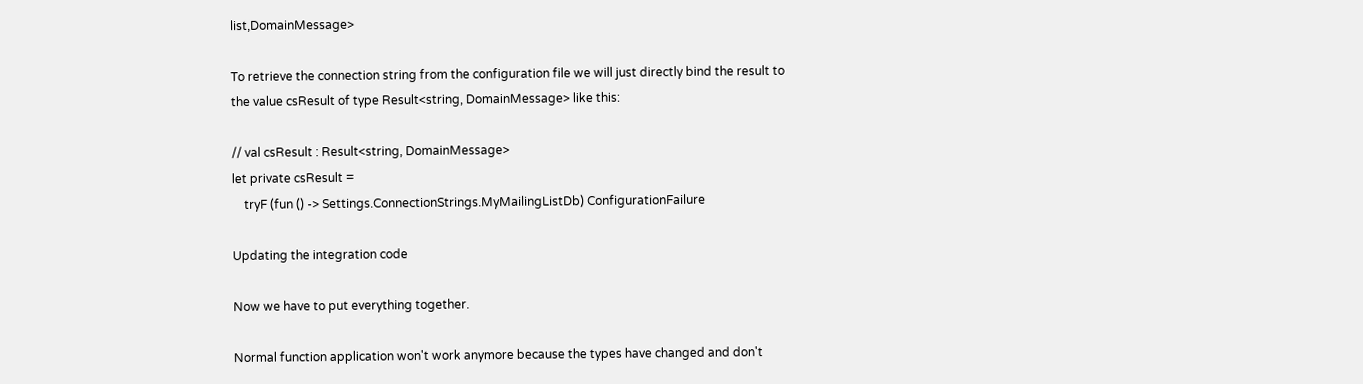list,DomainMessage>

To retrieve the connection string from the configuration file we will just directly bind the result to the value csResult of type Result<string, DomainMessage> like this:

// val csResult : Result<string, DomainMessage>
let private csResult =
    tryF (fun () -> Settings.ConnectionStrings.MyMailingListDb) ConfigurationFailure

Updating the integration code

Now we have to put everything together.

Normal function application won't work anymore because the types have changed and don't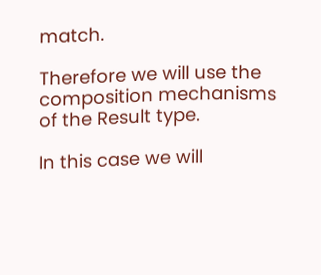match.

Therefore we will use the composition mechanisms of the Result type.

In this case we will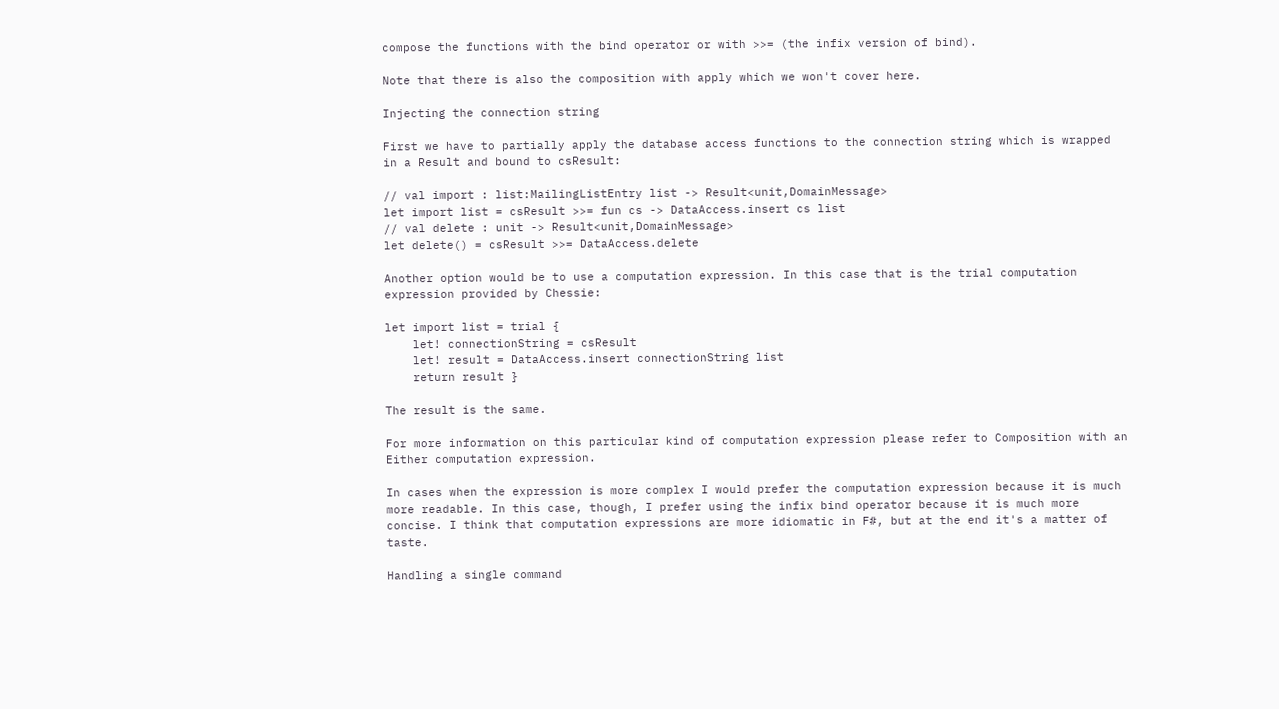compose the functions with the bind operator or with >>= (the infix version of bind).

Note that there is also the composition with apply which we won't cover here.

Injecting the connection string

First we have to partially apply the database access functions to the connection string which is wrapped in a Result and bound to csResult:

// val import : list:MailingListEntry list -> Result<unit,DomainMessage>
let import list = csResult >>= fun cs -> DataAccess.insert cs list
// val delete : unit -> Result<unit,DomainMessage>
let delete() = csResult >>= DataAccess.delete

Another option would be to use a computation expression. In this case that is the trial computation expression provided by Chessie:

let import list = trial {
    let! connectionString = csResult
    let! result = DataAccess.insert connectionString list
    return result }

The result is the same.

For more information on this particular kind of computation expression please refer to Composition with an Either computation expression.

In cases when the expression is more complex I would prefer the computation expression because it is much more readable. In this case, though, I prefer using the infix bind operator because it is much more concise. I think that computation expressions are more idiomatic in F#, but at the end it's a matter of taste.

Handling a single command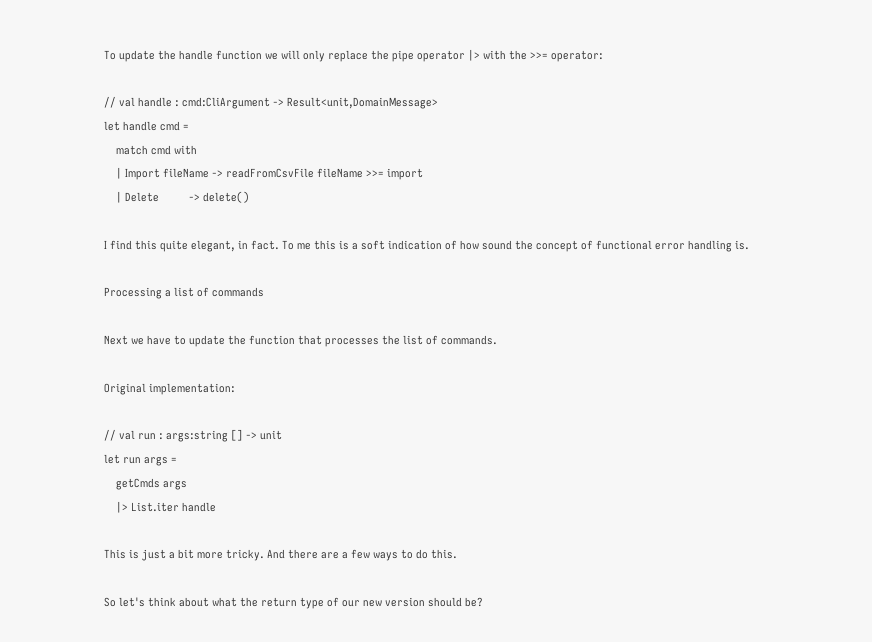To update the handle function we will only replace the pipe operator |> with the >>= operator:

// val handle : cmd:CliArgument -> Result<unit,DomainMessage>
let handle cmd =
    match cmd with
    | Import fileName -> readFromCsvFile fileName >>= import
    | Delete          -> delete()

I find this quite elegant, in fact. To me this is a soft indication of how sound the concept of functional error handling is.

Processing a list of commands

Next we have to update the function that processes the list of commands.

Original implementation:

// val run : args:string [] -> unit
let run args =
    getCmds args
    |> List.iter handle

This is just a bit more tricky. And there are a few ways to do this.

So let's think about what the return type of our new version should be?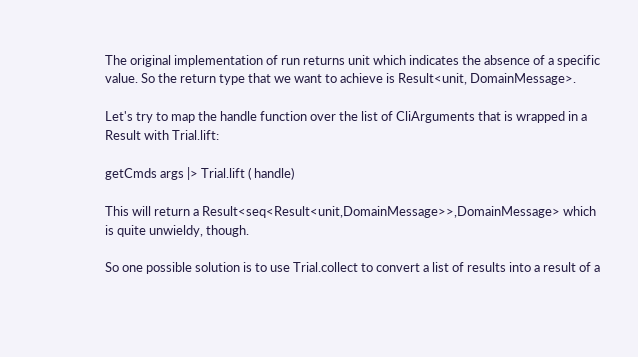The original implementation of run returns unit which indicates the absence of a specific value. So the return type that we want to achieve is Result<unit, DomainMessage>.

Let's try to map the handle function over the list of CliArguments that is wrapped in a Result with Trial.lift:

getCmds args |> Trial.lift ( handle)

This will return a Result<seq<Result<unit,DomainMessage>>,DomainMessage> which is quite unwieldy, though.

So one possible solution is to use Trial.collect to convert a list of results into a result of a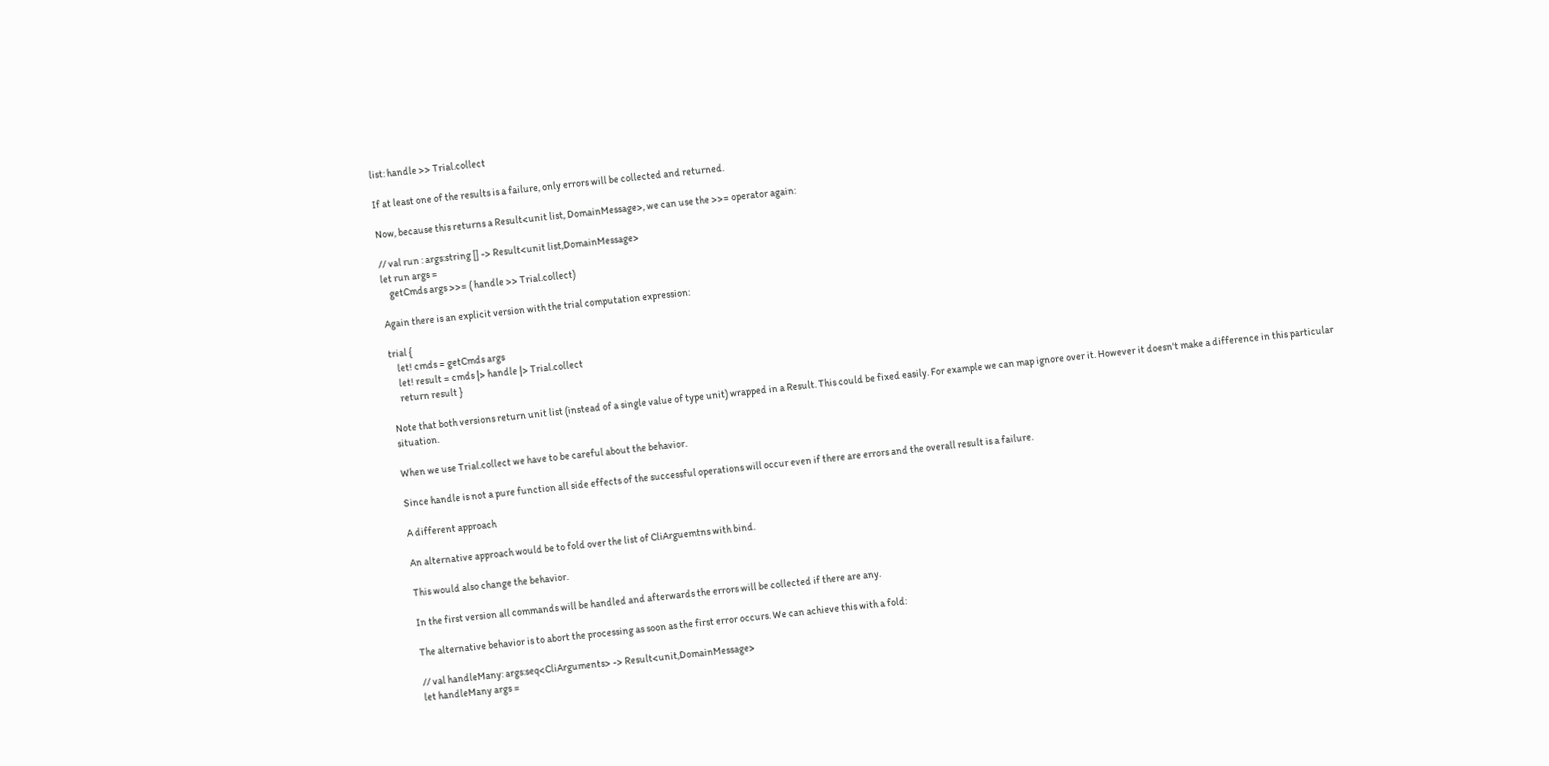list: handle >> Trial.collect

If at least one of the results is a failure, only errors will be collected and returned.

Now, because this returns a Result<unit list, DomainMessage>, we can use the >>= operator again:

// val run : args:string [] -> Result<unit list,DomainMessage>
let run args =
    getCmds args >>= ( handle >> Trial.collect)

Again there is an explicit version with the trial computation expression:

trial {
    let! cmds = getCmds args
    let! result = cmds |> handle |> Trial.collect
    return result }

Note that both versions return unit list (instead of a single value of type unit) wrapped in a Result. This could be fixed easily. For example we can map ignore over it. However it doesn't make a difference in this particular situation.

When we use Trial.collect we have to be careful about the behavior.

Since handle is not a pure function all side effects of the successful operations will occur even if there are errors and the overall result is a failure.

A different approach

An alternative approach would be to fold over the list of CliArguemtns with bind.

This would also change the behavior.

In the first version all commands will be handled and afterwards the errors will be collected if there are any.

The alternative behavior is to abort the processing as soon as the first error occurs. We can achieve this with a fold:

// val handleMany: args:seq<CliArguments> -> Result<unit,DomainMessage>
let handleMany args =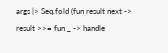args |> Seq.fold (fun result next -> result >>= fun _ -> handle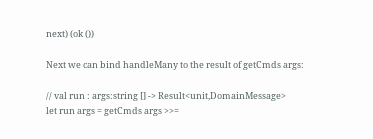next) (ok ())

Next we can bind handleMany to the result of getCmds args:

// val run : args:string [] -> Result<unit,DomainMessage>
let run args = getCmds args >>=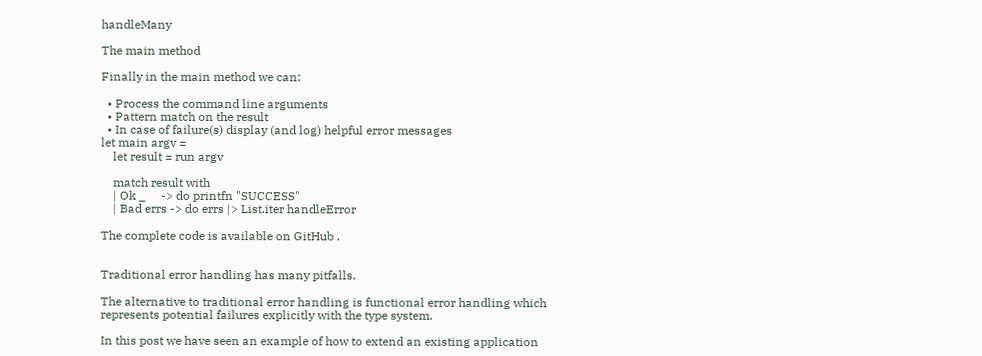handleMany

The main method

Finally in the main method we can:

  • Process the command line arguments
  • Pattern match on the result
  • In case of failure(s) display (and log) helpful error messages
let main argv =
    let result = run argv

    match result with
    | Ok _     -> do printfn "SUCCESS"
    | Bad errs -> do errs |> List.iter handleError

The complete code is available on GitHub .


Traditional error handling has many pitfalls.

The alternative to traditional error handling is functional error handling which represents potential failures explicitly with the type system.

In this post we have seen an example of how to extend an existing application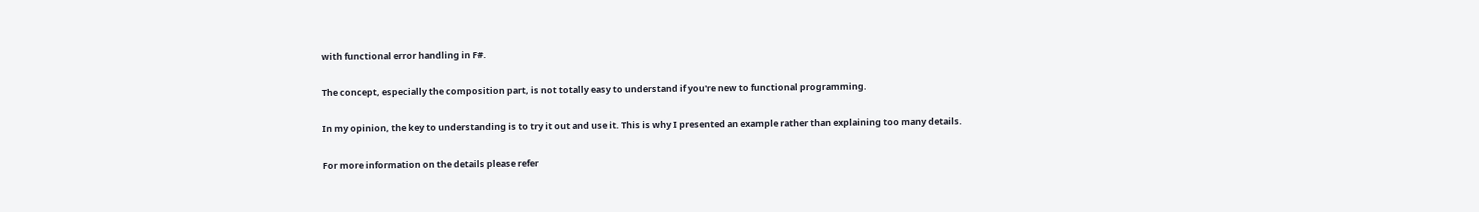with functional error handling in F#.

The concept, especially the composition part, is not totally easy to understand if you're new to functional programming.

In my opinion, the key to understanding is to try it out and use it. This is why I presented an example rather than explaining too many details.

For more information on the details please refer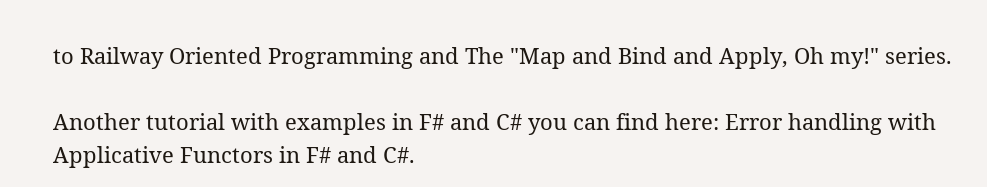to Railway Oriented Programming and The "Map and Bind and Apply, Oh my!" series.

Another tutorial with examples in F# and C# you can find here: Error handling with Applicative Functors in F# and C#.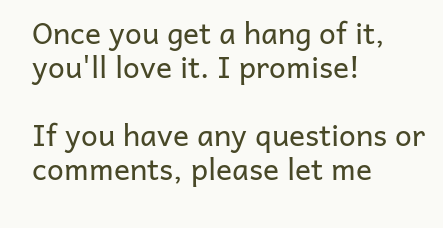Once you get a hang of it, you'll love it. I promise!

If you have any questions or comments, please let me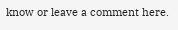know or leave a comment here.